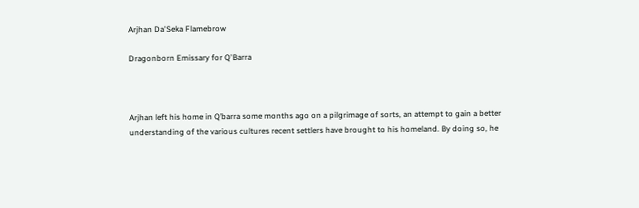Arjhan Da'Seka Flamebrow

Dragonborn Emissary for Q'Barra



Arjhan left his home in Q’barra some months ago on a pilgrimage of sorts, an attempt to gain a better understanding of the various cultures recent settlers have brought to his homeland. By doing so, he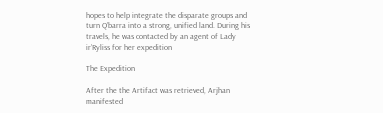hopes to help integrate the disparate groups and turn Q’barra into a strong, unified land. During his travels, he was contacted by an agent of Lady ir’Ryliss for her expedition

The Expedition

After the the Artifact was retrieved, Arjhan manifested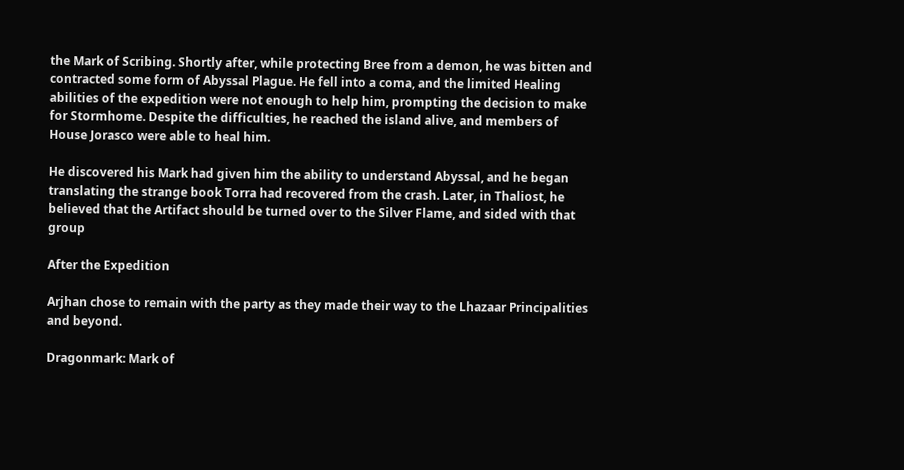the Mark of Scribing. Shortly after, while protecting Bree from a demon, he was bitten and contracted some form of Abyssal Plague. He fell into a coma, and the limited Healing abilities of the expedition were not enough to help him, prompting the decision to make for Stormhome. Despite the difficulties, he reached the island alive, and members of House Jorasco were able to heal him.

He discovered his Mark had given him the ability to understand Abyssal, and he began translating the strange book Torra had recovered from the crash. Later, in Thaliost, he believed that the Artifact should be turned over to the Silver Flame, and sided with that group

After the Expedition

Arjhan chose to remain with the party as they made their way to the Lhazaar Principalities and beyond.

Dragonmark: Mark of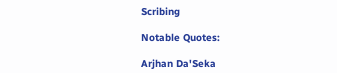Scribing

Notable Quotes:

Arjhan Da'Seka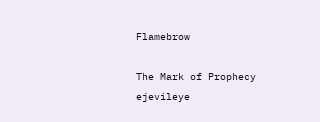Flamebrow

The Mark of Prophecy ejevileye